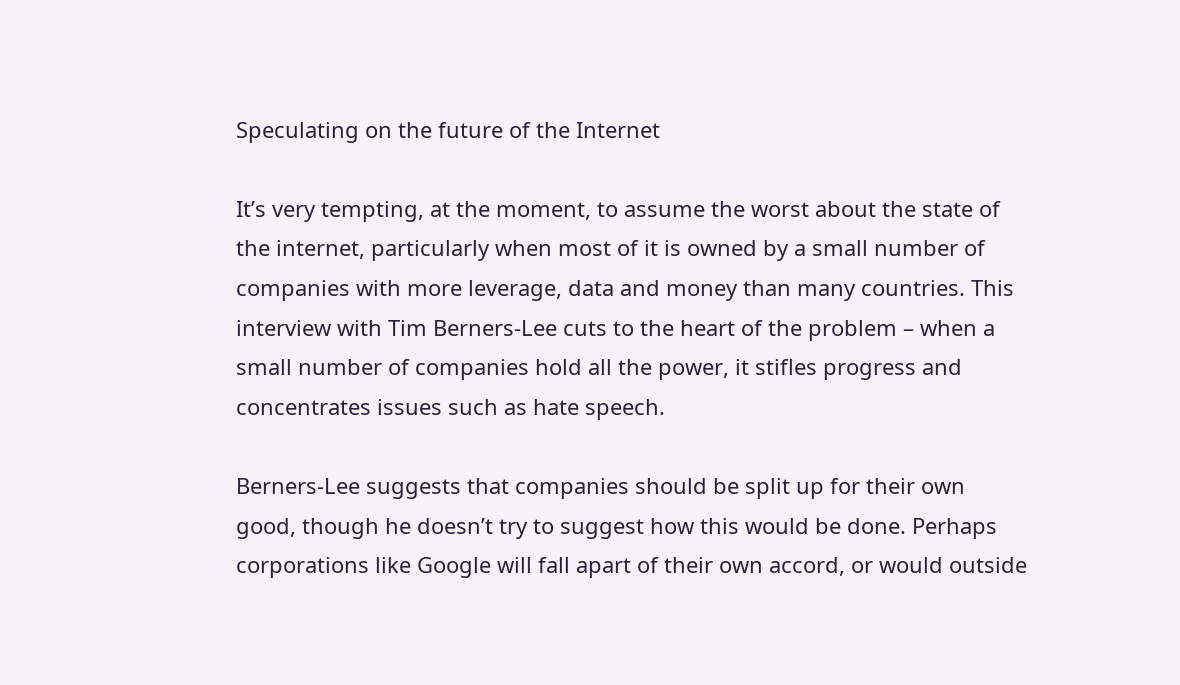Speculating on the future of the Internet

It’s very tempting, at the moment, to assume the worst about the state of the internet, particularly when most of it is owned by a small number of companies with more leverage, data and money than many countries. This interview with Tim Berners-Lee cuts to the heart of the problem – when a small number of companies hold all the power, it stifles progress and concentrates issues such as hate speech.

Berners-Lee suggests that companies should be split up for their own good, though he doesn’t try to suggest how this would be done. Perhaps corporations like Google will fall apart of their own accord, or would outside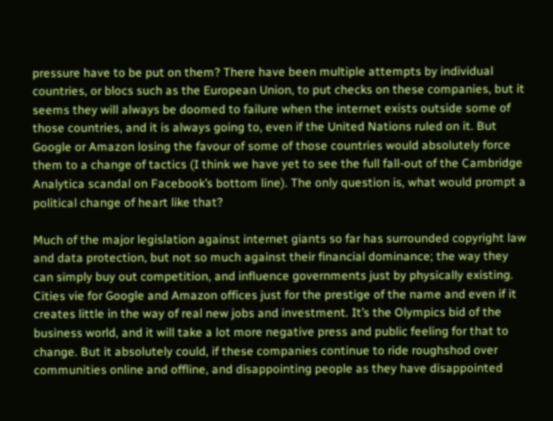pressure have to be put on them? There have been multiple attempts by individual countries, or blocs such as the European Union, to put checks on these companies, but it seems they will always be doomed to failure when the internet exists outside some of those countries, and it is always going to, even if the United Nations ruled on it. But Google or Amazon losing the favour of some of those countries would absolutely force them to a change of tactics (I think we have yet to see the full fall-out of the Cambridge Analytica scandal on Facebook’s bottom line). The only question is, what would prompt a political change of heart like that?

Much of the major legislation against internet giants so far has surrounded copyright law and data protection, but not so much against their financial dominance; the way they can simply buy out competition, and influence governments just by physically existing. Cities vie for Google and Amazon offices just for the prestige of the name and even if it creates little in the way of real new jobs and investment. It’s the Olympics bid of the business world, and it will take a lot more negative press and public feeling for that to change. But it absolutely could, if these companies continue to ride roughshod over communities online and offline, and disappointing people as they have disappointed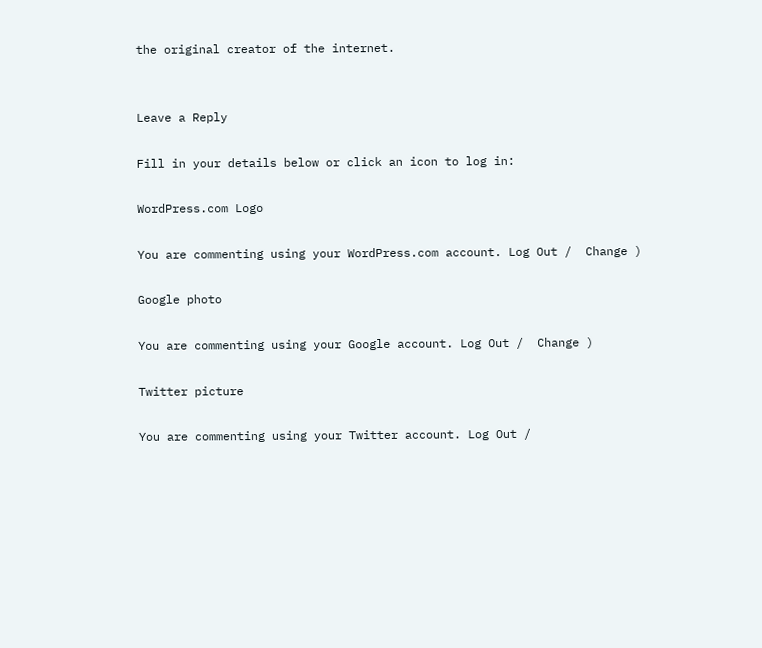the original creator of the internet.


Leave a Reply

Fill in your details below or click an icon to log in:

WordPress.com Logo

You are commenting using your WordPress.com account. Log Out /  Change )

Google photo

You are commenting using your Google account. Log Out /  Change )

Twitter picture

You are commenting using your Twitter account. Log Out /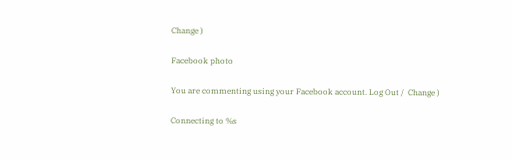Change )

Facebook photo

You are commenting using your Facebook account. Log Out /  Change )

Connecting to %s